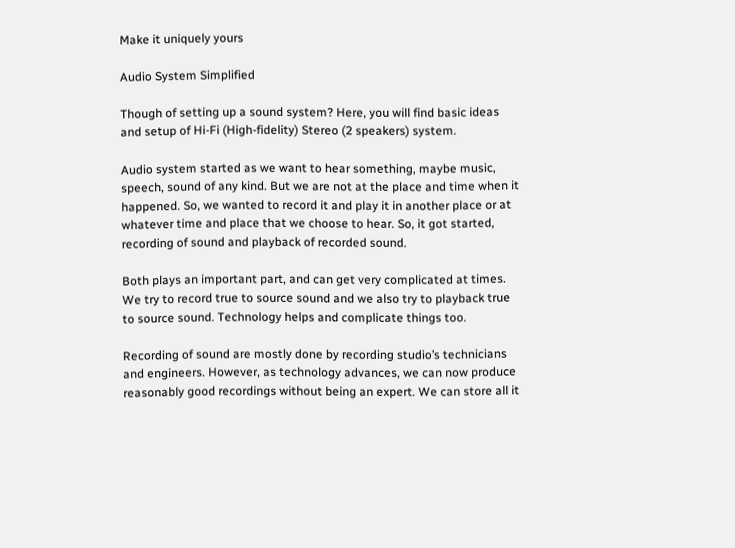Make it uniquely yours

Audio System Simplified

Though of setting up a sound system? Here, you will find basic ideas and setup of Hi-Fi (High-fidelity) Stereo (2 speakers) system.

Audio system started as we want to hear something, maybe music, speech, sound of any kind. But we are not at the place and time when it happened. So, we wanted to record it and play it in another place or at whatever time and place that we choose to hear. So, it got started, recording of sound and playback of recorded sound.

Both plays an important part, and can get very complicated at times. We try to record true to source sound and we also try to playback true to source sound. Technology helps and complicate things too.

Recording of sound are mostly done by recording studio’s technicians and engineers. However, as technology advances, we can now produce reasonably good recordings without being an expert. We can store all it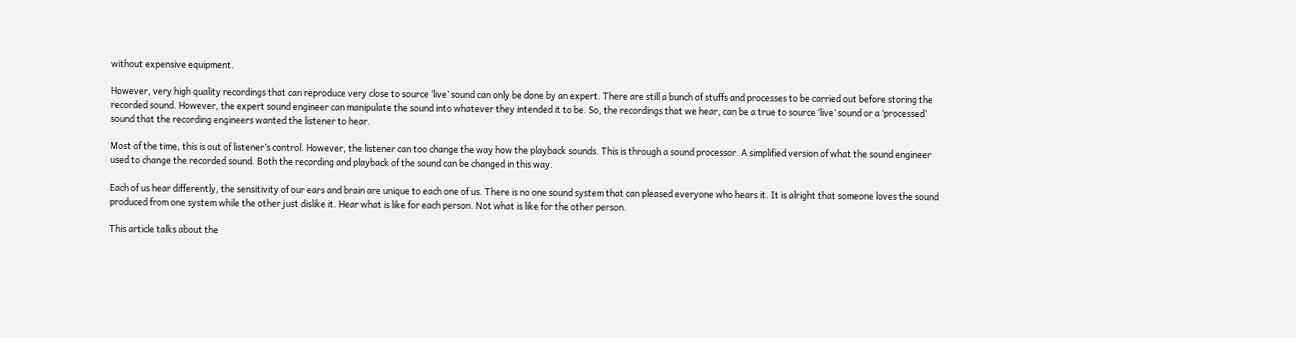without expensive equipment.

However, very high quality recordings that can reproduce very close to source ‘live’ sound can only be done by an expert. There are still a bunch of stuffs and processes to be carried out before storing the recorded sound. However, the expert sound engineer can manipulate the sound into whatever they intended it to be. So, the recordings that we hear, can be a true to source ‘live’ sound or a ‘processed’ sound that the recording engineers wanted the listener to hear.

Most of the time, this is out of listener’s control. However, the listener can too change the way how the playback sounds. This is through a sound processor. A simplified version of what the sound engineer used to change the recorded sound. Both the recording and playback of the sound can be changed in this way.

Each of us hear differently, the sensitivity of our ears and brain are unique to each one of us. There is no one sound system that can pleased everyone who hears it. It is alright that someone loves the sound produced from one system while the other just dislike it. Hear what is like for each person. Not what is like for the other person.

This article talks about the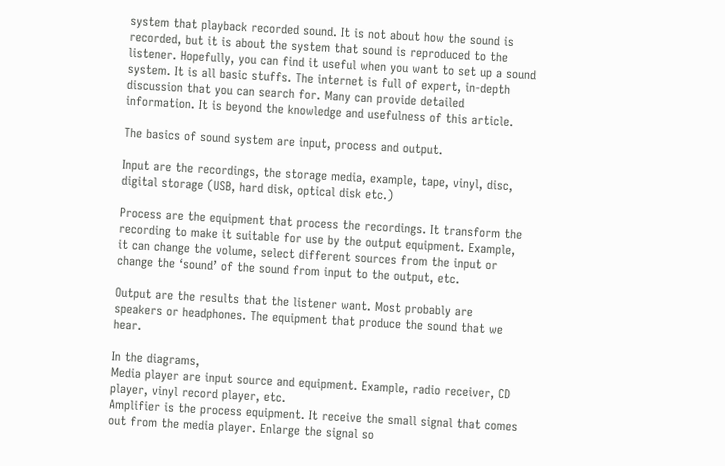system that playback recorded sound. It is not about how the sound is recorded, but it is about the system that sound is reproduced to the listener. Hopefully, you can find it useful when you want to set up a sound system. It is all basic stuffs. The internet is full of expert, in-depth discussion that you can search for. Many can provide detailed information. It is beyond the knowledge and usefulness of this article.

The basics of sound system are input, process and output.

Input are the recordings, the storage media, example, tape, vinyl, disc, digital storage (USB, hard disk, optical disk etc.)

Process are the equipment that process the recordings. It transform the recording to make it suitable for use by the output equipment. Example, it can change the volume, select different sources from the input or change the ‘sound’ of the sound from input to the output, etc.

Output are the results that the listener want. Most probably are speakers or headphones. The equipment that produce the sound that we hear.

In the diagrams,
Media player are input source and equipment. Example, radio receiver, CD player, vinyl record player, etc.
Amplifier is the process equipment. It receive the small signal that comes out from the media player. Enlarge the signal so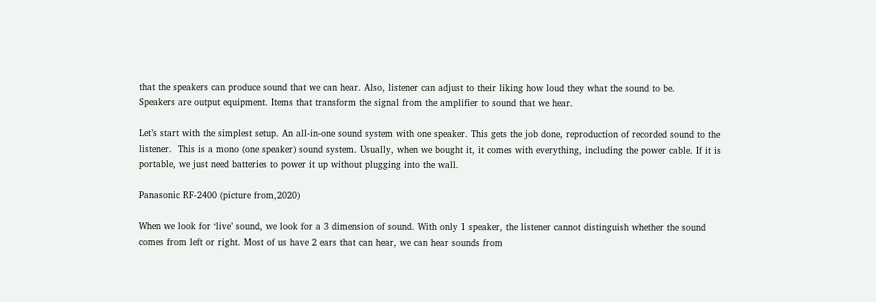that the speakers can produce sound that we can hear. Also, listener can adjust to their liking how loud they what the sound to be.
Speakers are output equipment. Items that transform the signal from the amplifier to sound that we hear.

Let’s start with the simplest setup. An all-in-one sound system with one speaker. This gets the job done, reproduction of recorded sound to the listener.  This is a mono (one speaker) sound system. Usually, when we bought it, it comes with everything, including the power cable. If it is portable, we just need batteries to power it up without plugging into the wall.

Panasonic RF-2400 (picture from,2020)

When we look for ‘live’ sound, we look for a 3 dimension of sound. With only 1 speaker, the listener cannot distinguish whether the sound comes from left or right. Most of us have 2 ears that can hear, we can hear sounds from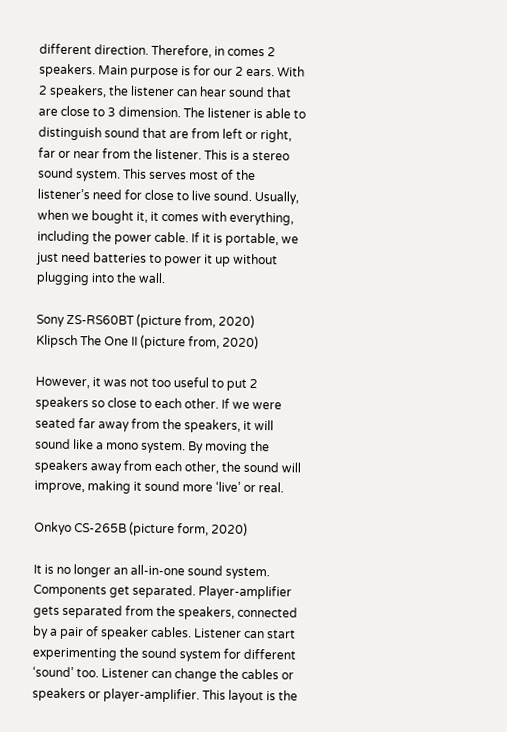different direction. Therefore, in comes 2 speakers. Main purpose is for our 2 ears. With 2 speakers, the listener can hear sound that are close to 3 dimension. The listener is able to distinguish sound that are from left or right, far or near from the listener. This is a stereo sound system. This serves most of the listener’s need for close to live sound. Usually, when we bought it, it comes with everything, including the power cable. If it is portable, we just need batteries to power it up without plugging into the wall.

Sony ZS-RS60BT (picture from, 2020)
Klipsch The One II (picture from, 2020)

However, it was not too useful to put 2 speakers so close to each other. If we were seated far away from the speakers, it will sound like a mono system. By moving the speakers away from each other, the sound will improve, making it sound more ‘live’ or real.

Onkyo CS-265B (picture form, 2020)

It is no longer an all-in-one sound system. Components get separated. Player-amplifier gets separated from the speakers, connected by a pair of speaker cables. Listener can start experimenting the sound system for different ‘sound’ too. Listener can change the cables or speakers or player-amplifier. This layout is the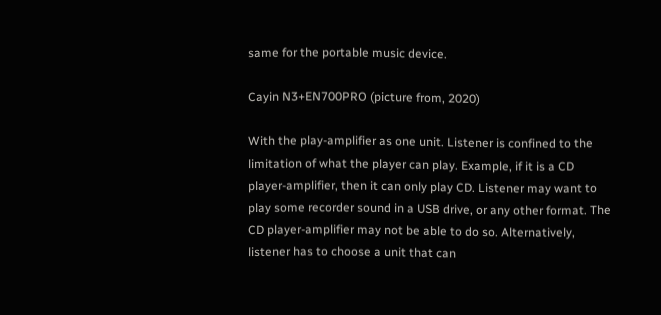same for the portable music device.

Cayin N3+EN700PRO (picture from, 2020)

With the play-amplifier as one unit. Listener is confined to the limitation of what the player can play. Example, if it is a CD player-amplifier, then it can only play CD. Listener may want to play some recorder sound in a USB drive, or any other format. The CD player-amplifier may not be able to do so. Alternatively, listener has to choose a unit that can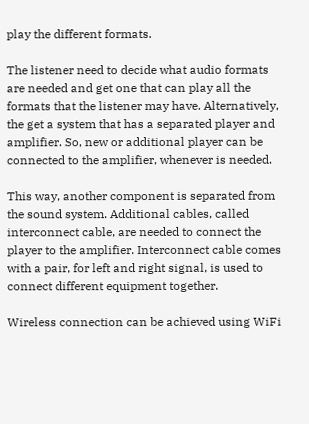play the different formats.

The listener need to decide what audio formats are needed and get one that can play all the formats that the listener may have. Alternatively, the get a system that has a separated player and amplifier. So, new or additional player can be connected to the amplifier, whenever is needed.

This way, another component is separated from the sound system. Additional cables, called interconnect cable, are needed to connect the player to the amplifier. Interconnect cable comes with a pair, for left and right signal, is used to connect different equipment together.

Wireless connection can be achieved using WiFi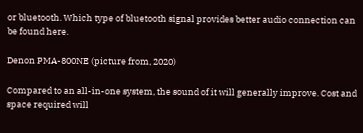or bluetooth. Which type of bluetooth signal provides better audio connection can be found here.

Denon PMA-800NE (picture from, 2020)

Compared to an all-in-one system, the sound of it will generally improve. Cost and space required will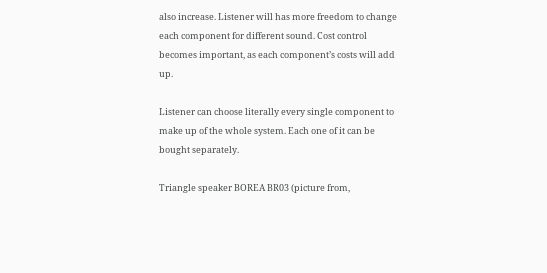also increase. Listener will has more freedom to change each component for different sound. Cost control becomes important, as each component’s costs will add up.

Listener can choose literally every single component to make up of the whole system. Each one of it can be bought separately.

Triangle speaker BOREA BR03 (picture from,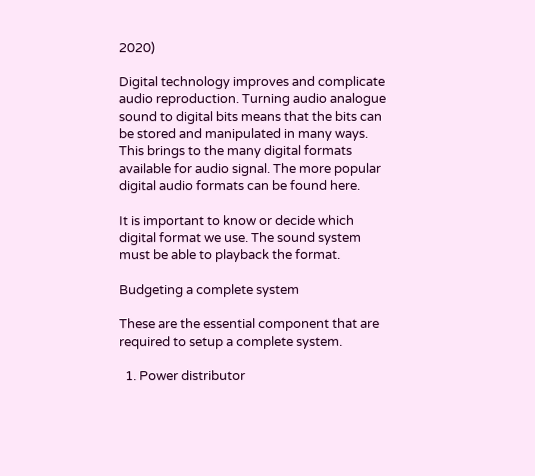2020)

Digital technology improves and complicate audio reproduction. Turning audio analogue sound to digital bits means that the bits can be stored and manipulated in many ways. This brings to the many digital formats available for audio signal. The more popular digital audio formats can be found here.

It is important to know or decide which digital format we use. The sound system must be able to playback the format.

Budgeting a complete system

These are the essential component that are required to setup a complete system.

  1. Power distributor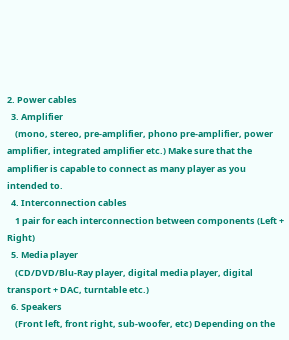2. Power cables
  3. Amplifier
    (mono, stereo, pre-amplifier, phono pre-amplifier, power amplifier, integrated amplifier etc.) Make sure that the amplifier is capable to connect as many player as you intended to.
  4. Interconnection cables
    1 pair for each interconnection between components (Left + Right)
  5. Media player
    (CD/DVD/Blu-Ray player, digital media player, digital transport + DAC, turntable etc.)
  6. Speakers
    (Front left, front right, sub-woofer, etc) Depending on the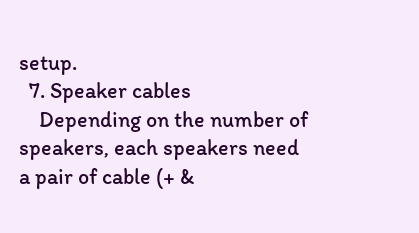setup.
  7. Speaker cables
    Depending on the number of speakers, each speakers need a pair of cable (+ &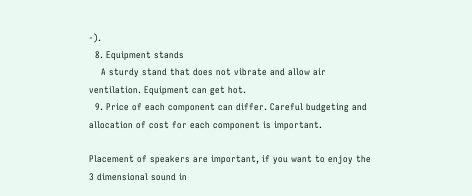-).
  8. Equipment stands
    A sturdy stand that does not vibrate and allow air ventilation. Equipment can get hot.
  9. Price of each component can differ. Careful budgeting and allocation of cost for each component is important.

Placement of speakers are important, if you want to enjoy the 3 dimensional sound in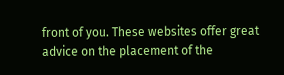front of you. These websites offer great advice on the placement of the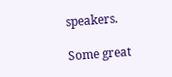speakers.

Some great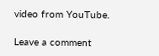video from YouTube.

Leave a comment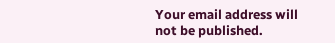Your email address will not be published.